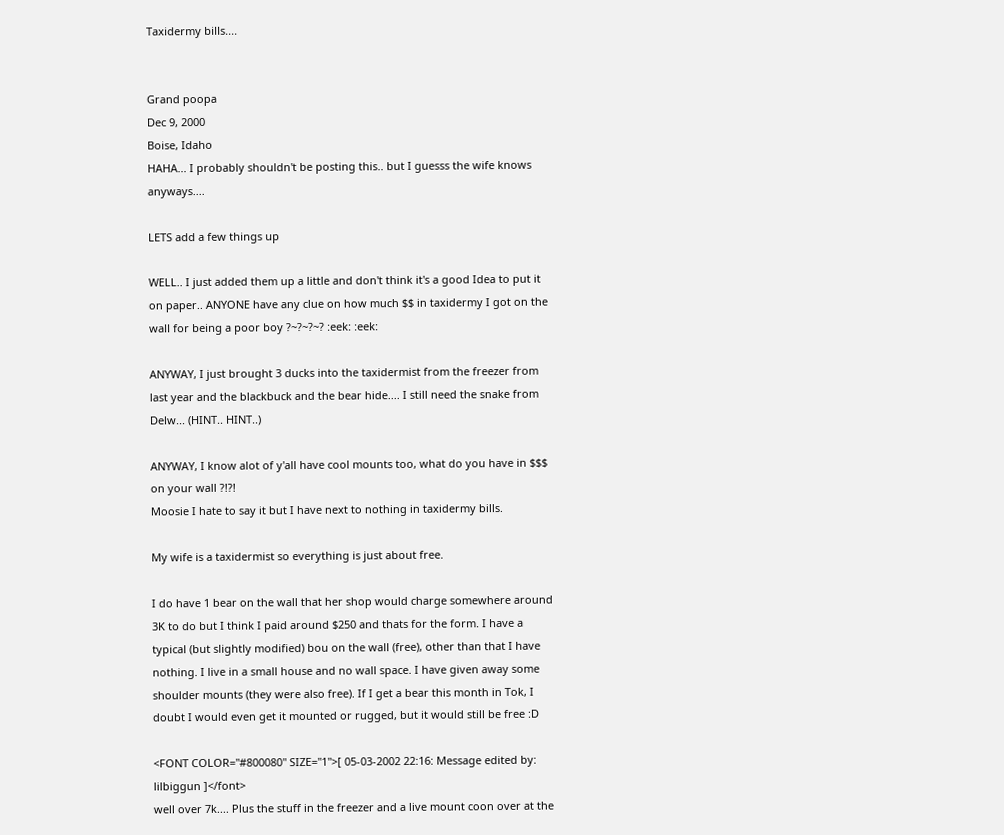Taxidermy bills....


Grand poopa
Dec 9, 2000
Boise, Idaho
HAHA... I probably shouldn't be posting this.. but I guesss the wife knows anyways....

LETS add a few things up

WELL.. I just added them up a little and don't think it's a good Idea to put it on paper.. ANYONE have any clue on how much $$ in taxidermy I got on the wall for being a poor boy ?~?~?~? :eek: :eek:

ANYWAY, I just brought 3 ducks into the taxidermist from the freezer from last year and the blackbuck and the bear hide.... I still need the snake from Delw... (HINT.. HINT..)

ANYWAY, I know alot of y'all have cool mounts too, what do you have in $$$ on your wall ?!?!
Moosie I hate to say it but I have next to nothing in taxidermy bills.

My wife is a taxidermist so everything is just about free.

I do have 1 bear on the wall that her shop would charge somewhere around 3K to do but I think I paid around $250 and thats for the form. I have a typical (but slightly modified) bou on the wall (free), other than that I have nothing. I live in a small house and no wall space. I have given away some shoulder mounts (they were also free). If I get a bear this month in Tok, I doubt I would even get it mounted or rugged, but it would still be free :D

<FONT COLOR="#800080" SIZE="1">[ 05-03-2002 22:16: Message edited by: lilbiggun ]</font>
well over 7k.... Plus the stuff in the freezer and a live mount coon over at the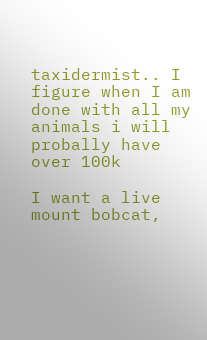taxidermist.. I figure when I am done with all my animals i will probally have over 100k

I want a live mount bobcat,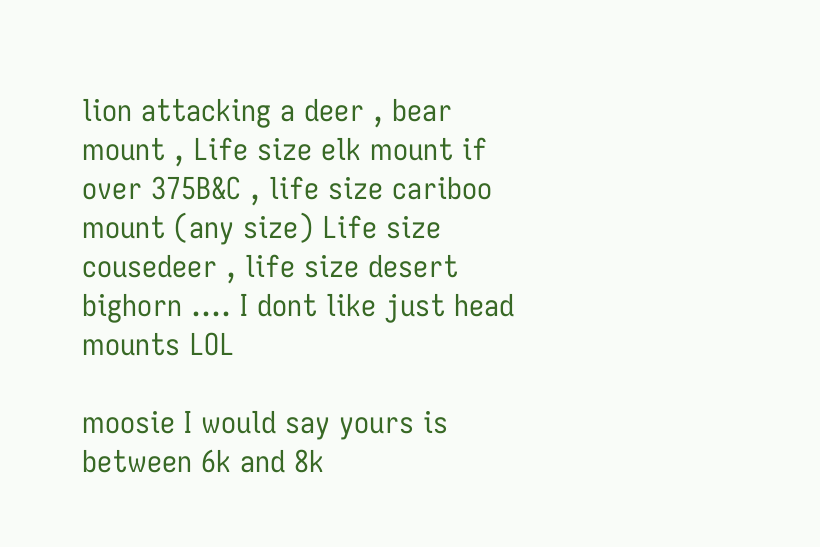lion attacking a deer , bear mount , Life size elk mount if over 375B&C , life size cariboo mount (any size) Life size cousedeer , life size desert bighorn .... I dont like just head mounts LOL

moosie I would say yours is between 6k and 8k